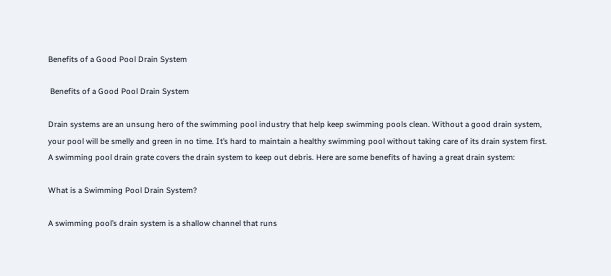Benefits of a Good Pool Drain System

 Benefits of a Good Pool Drain System

Drain systems are an unsung hero of the swimming pool industry that help keep swimming pools clean. Without a good drain system, your pool will be smelly and green in no time. It’s hard to maintain a healthy swimming pool without taking care of its drain system first. A swimming pool drain grate covers the drain system to keep out debris. Here are some benefits of having a great drain system:

What is a Swimming Pool Drain System?

A swimming pool’s drain system is a shallow channel that runs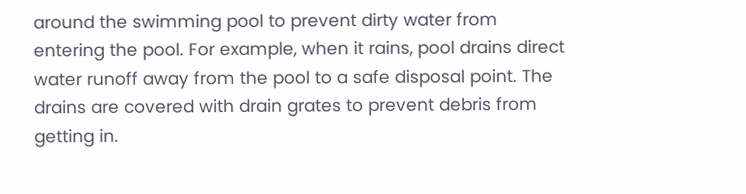around the swimming pool to prevent dirty water from entering the pool. For example, when it rains, pool drains direct water runoff away from the pool to a safe disposal point. The drains are covered with drain grates to prevent debris from getting in.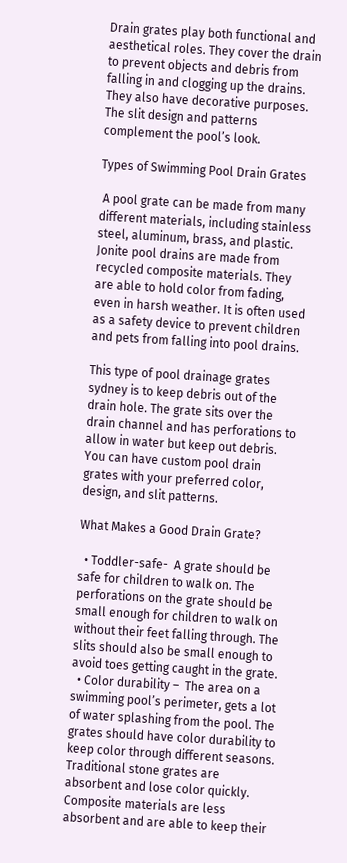Drain grates play both functional and aesthetical roles. They cover the drain to prevent objects and debris from falling in and clogging up the drains. They also have decorative purposes. The slit design and patterns complement the pool’s look.

Types of Swimming Pool Drain Grates

 A pool grate can be made from many different materials, including stainless steel, aluminum, brass, and plastic. Jonite pool drains are made from recycled composite materials. They are able to hold color from fading, even in harsh weather. It is often used as a safety device to prevent children and pets from falling into pool drains.

This type of pool drainage grates sydney is to keep debris out of the drain hole. The grate sits over the drain channel and has perforations to allow in water but keep out debris. You can have custom pool drain grates with your preferred color, design, and slit patterns.

What Makes a Good Drain Grate?

  • Toddler-safe-  A grate should be safe for children to walk on. The perforations on the grate should be small enough for children to walk on without their feet falling through. The slits should also be small enough to avoid toes getting caught in the grate.
  • Color durability –  The area on a swimming pool’s perimeter, gets a lot of water splashing from the pool. The grates should have color durability to keep color through different seasons. Traditional stone grates are absorbent and lose color quickly. Composite materials are less absorbent and are able to keep their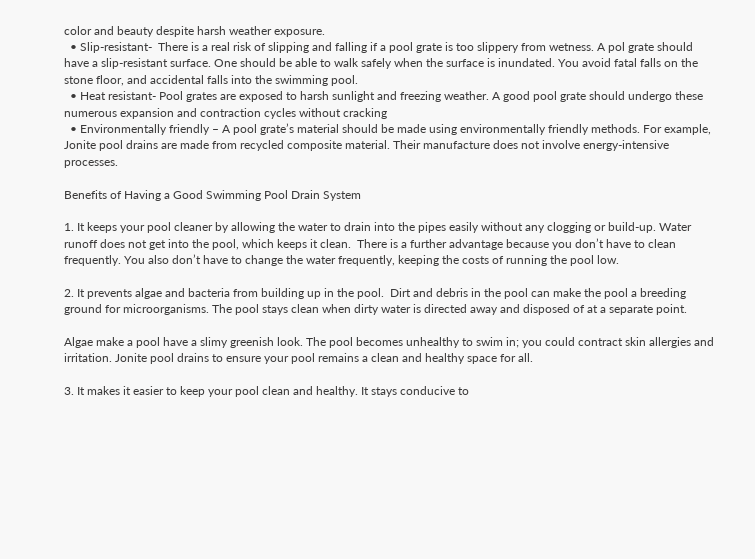color and beauty despite harsh weather exposure.
  • Slip-resistant-  There is a real risk of slipping and falling if a pool grate is too slippery from wetness. A pol grate should have a slip-resistant surface. One should be able to walk safely when the surface is inundated. You avoid fatal falls on the stone floor, and accidental falls into the swimming pool.
  • Heat resistant- Pool grates are exposed to harsh sunlight and freezing weather. A good pool grate should undergo these numerous expansion and contraction cycles without cracking
  • Environmentally friendly – A pool grate’s material should be made using environmentally friendly methods. For example, Jonite pool drains are made from recycled composite material. Their manufacture does not involve energy-intensive processes.

Benefits of Having a Good Swimming Pool Drain System

1. It keeps your pool cleaner by allowing the water to drain into the pipes easily without any clogging or build-up. Water runoff does not get into the pool, which keeps it clean.  There is a further advantage because you don’t have to clean frequently. You also don’t have to change the water frequently, keeping the costs of running the pool low.

2. It prevents algae and bacteria from building up in the pool.  Dirt and debris in the pool can make the pool a breeding ground for microorganisms. The pool stays clean when dirty water is directed away and disposed of at a separate point.

Algae make a pool have a slimy greenish look. The pool becomes unhealthy to swim in; you could contract skin allergies and irritation. Jonite pool drains to ensure your pool remains a clean and healthy space for all.

3. It makes it easier to keep your pool clean and healthy. It stays conducive to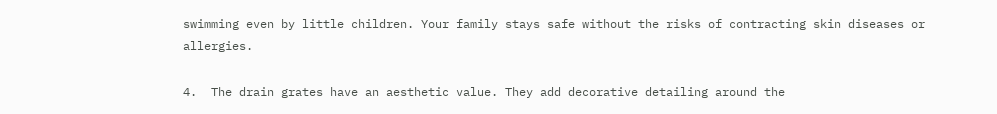swimming even by little children. Your family stays safe without the risks of contracting skin diseases or allergies.

4.  The drain grates have an aesthetic value. They add decorative detailing around the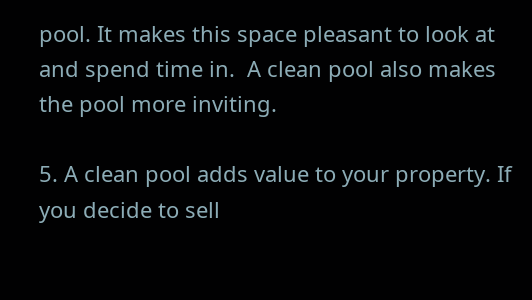pool. It makes this space pleasant to look at and spend time in.  A clean pool also makes the pool more inviting.

5. A clean pool adds value to your property. If you decide to sell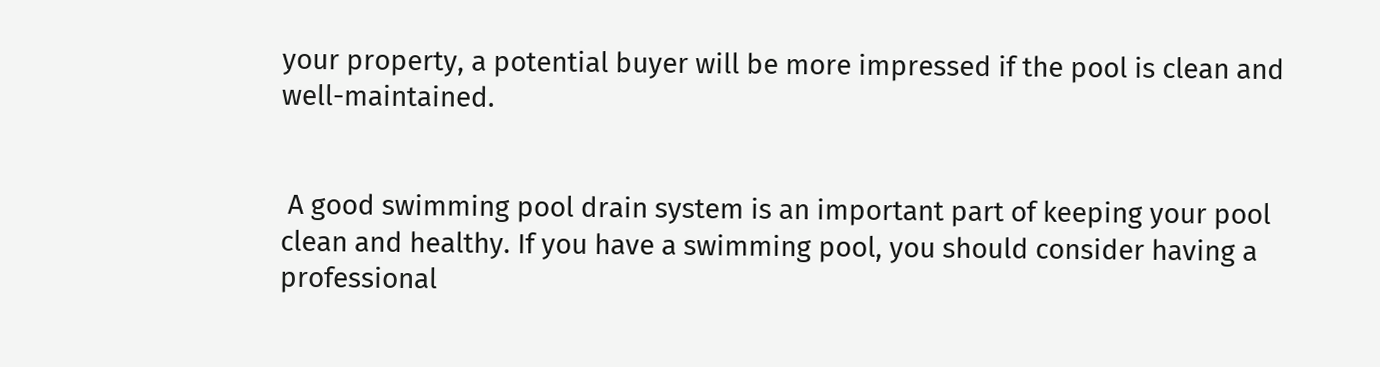your property, a potential buyer will be more impressed if the pool is clean and well-maintained.


 A good swimming pool drain system is an important part of keeping your pool clean and healthy. If you have a swimming pool, you should consider having a professional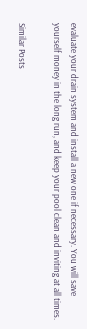evaluate your drain system and install a new one if necessary. You will save yourself money in the long run, and keep your pool clean and inviting at all times.

Similar Posts